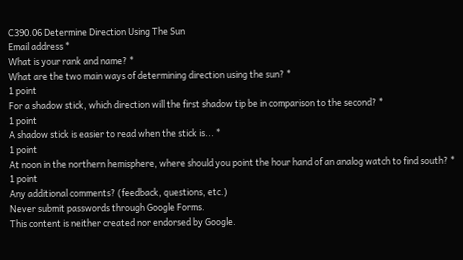C390.06 Determine Direction Using The Sun
Email address *
What is your rank and name? *
What are the two main ways of determining direction using the sun? *
1 point
For a shadow stick, which direction will the first shadow tip be in comparison to the second? *
1 point
A shadow stick is easier to read when the stick is... *
1 point
At noon in the northern hemisphere, where should you point the hour hand of an analog watch to find south? *
1 point
Any additional comments? (feedback, questions, etc.)
Never submit passwords through Google Forms.
This content is neither created nor endorsed by Google.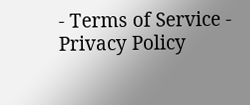- Terms of Service - Privacy Policy